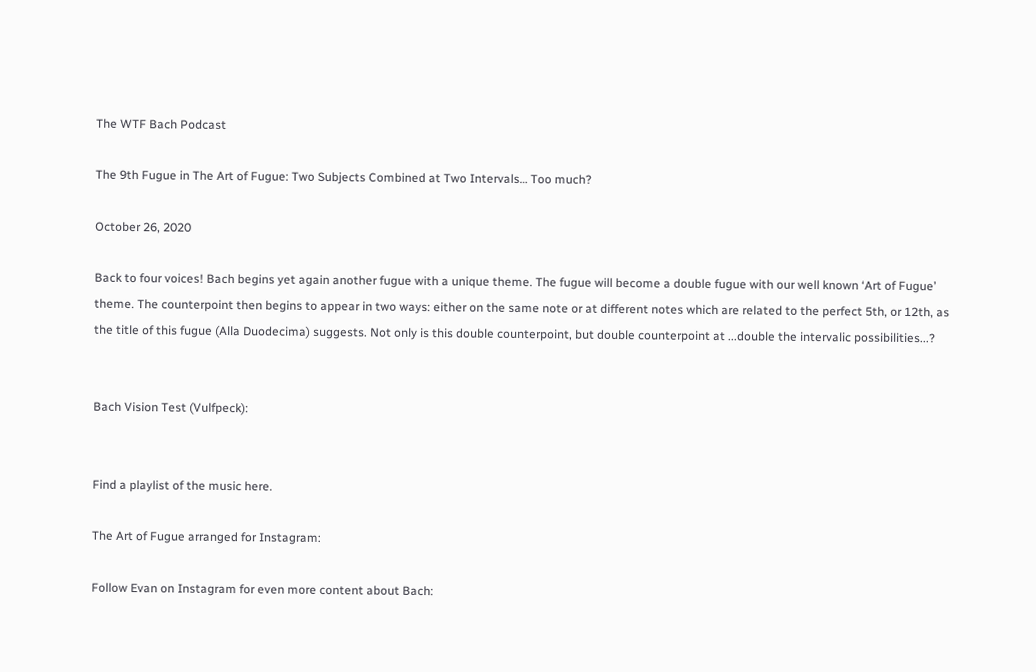The WTF Bach Podcast

The 9th Fugue in The Art of Fugue: Two Subjects Combined at Two Intervals… Too much?

October 26, 2020

Back to four voices! Bach begins yet again another fugue with a unique theme. The fugue will become a double fugue with our well known ‘Art of Fugue’ theme. The counterpoint then begins to appear in two ways: either on the same note or at different notes which are related to the perfect 5th, or 12th, as the title of this fugue (Alla Duodecima) suggests. Not only is this double counterpoint, but double counterpoint at ...double the intervalic possibilities...?


Bach Vision Test (Vulfpeck):


Find a playlist of the music here.

The Art of Fugue arranged for Instagram:

Follow Evan on Instagram for even more content about Bach: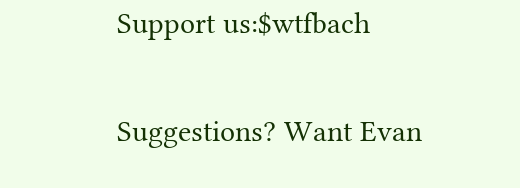Support us:$wtfbach


Suggestions? Want Evan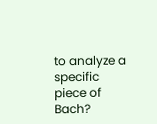to analyze a specific piece of Bach?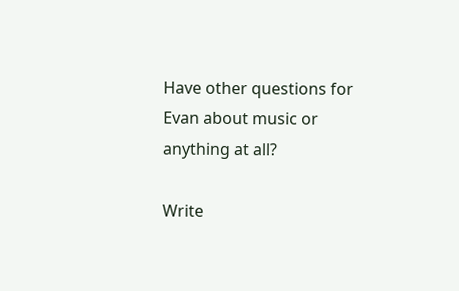Have other questions for Evan about music or anything at all?

Write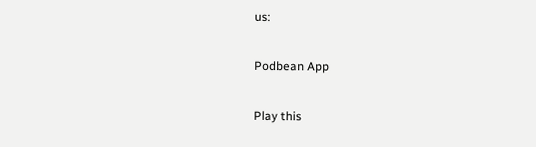us:

Podbean App

Play this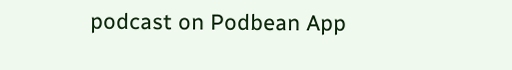podcast on Podbean App